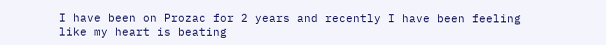I have been on Prozac for 2 years and recently I have been feeling like my heart is beating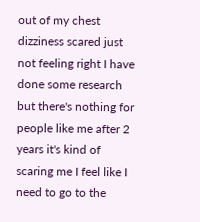out of my chest dizziness scared just not feeling right I have done some research but there's nothing for people like me after 2 years it's kind of scaring me I feel like I need to go to the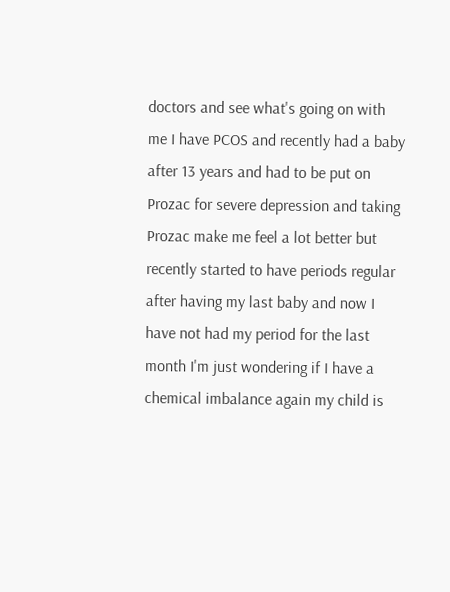doctors and see what's going on with me I have PCOS and recently had a baby after 13 years and had to be put on Prozac for severe depression and taking Prozac make me feel a lot better but recently started to have periods regular after having my last baby and now I have not had my period for the last month I'm just wondering if I have a chemical imbalance again my child is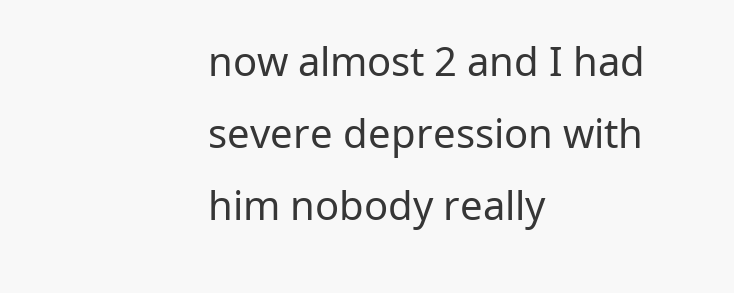now almost 2 and I had severe depression with him nobody really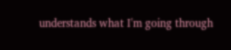understands what I'm going through